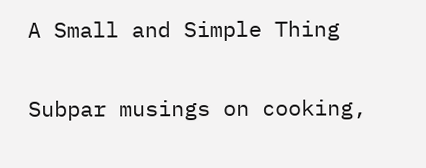A Small and Simple Thing

Subpar musings on cooking,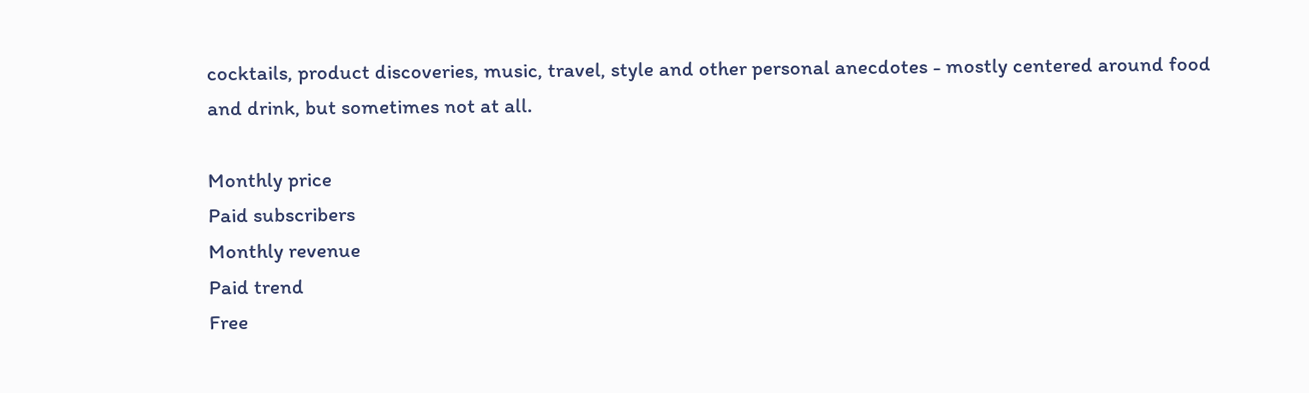cocktails, product discoveries, music, travel, style and other personal anecdotes - mostly centered around food and drink, but sometimes not at all.

Monthly price
Paid subscribers
Monthly revenue
Paid trend
Free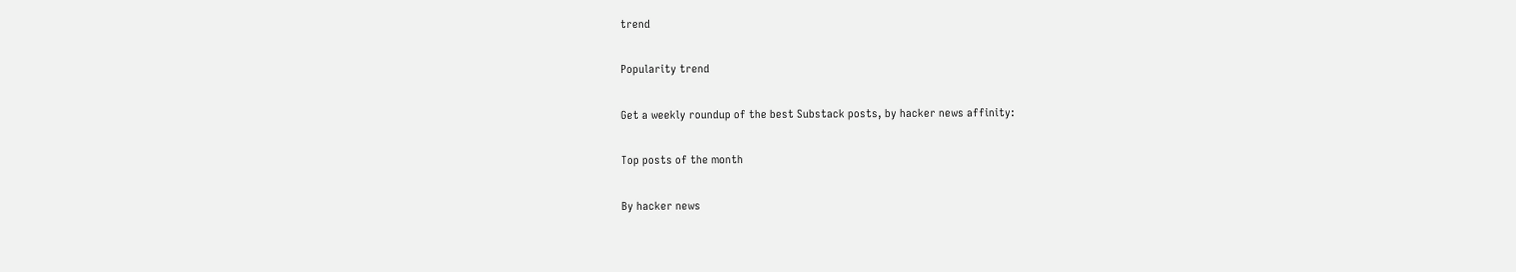trend

Popularity trend

Get a weekly roundup of the best Substack posts, by hacker news affinity:

Top posts of the month

By hacker news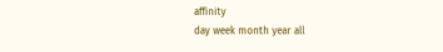affinity
day week month year all